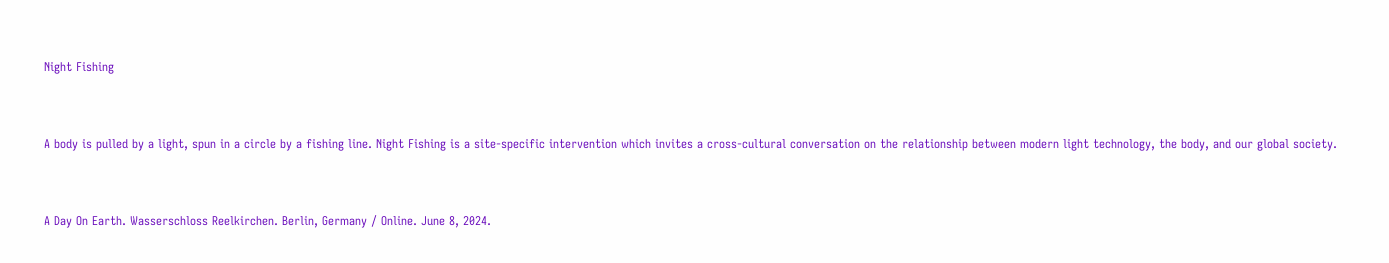Night Fishing


A body is pulled by a light, spun in a circle by a fishing line. Night Fishing is a site-specific intervention which invites a cross-cultural conversation on the relationship between modern light technology, the body, and our global society.


A Day On Earth. Wasserschloss Reelkirchen. Berlin, Germany / Online. June 8, 2024.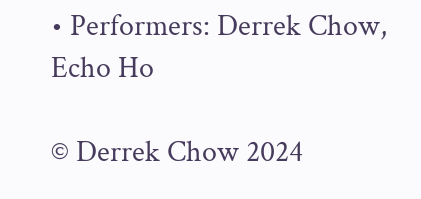• Performers: Derrek Chow, Echo Ho

© Derrek Chow 2024